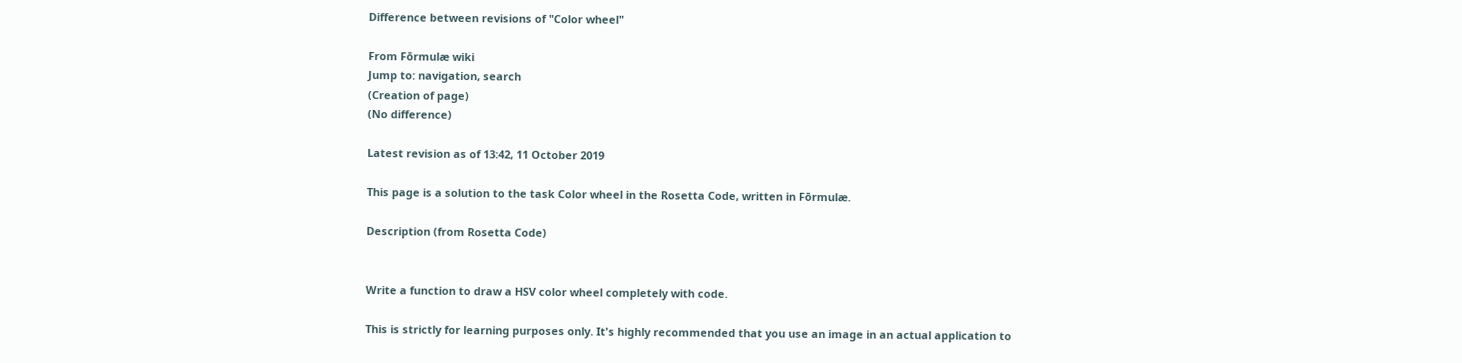Difference between revisions of "Color wheel"

From Fōrmulæ wiki
Jump to: navigation, search
(Creation of page)
(No difference)

Latest revision as of 13:42, 11 October 2019

This page is a solution to the task Color wheel in the Rosetta Code, written in Fōrmulæ.

Description (from Rosetta Code)


Write a function to draw a HSV color wheel completely with code.

This is strictly for learning purposes only. It's highly recommended that you use an image in an actual application to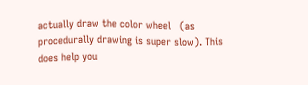actually draw the color wheel   (as procedurally drawing is super slow). This does help you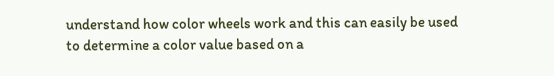understand how color wheels work and this can easily be used to determine a color value based on a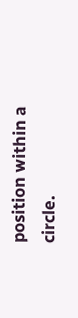position within a circle.